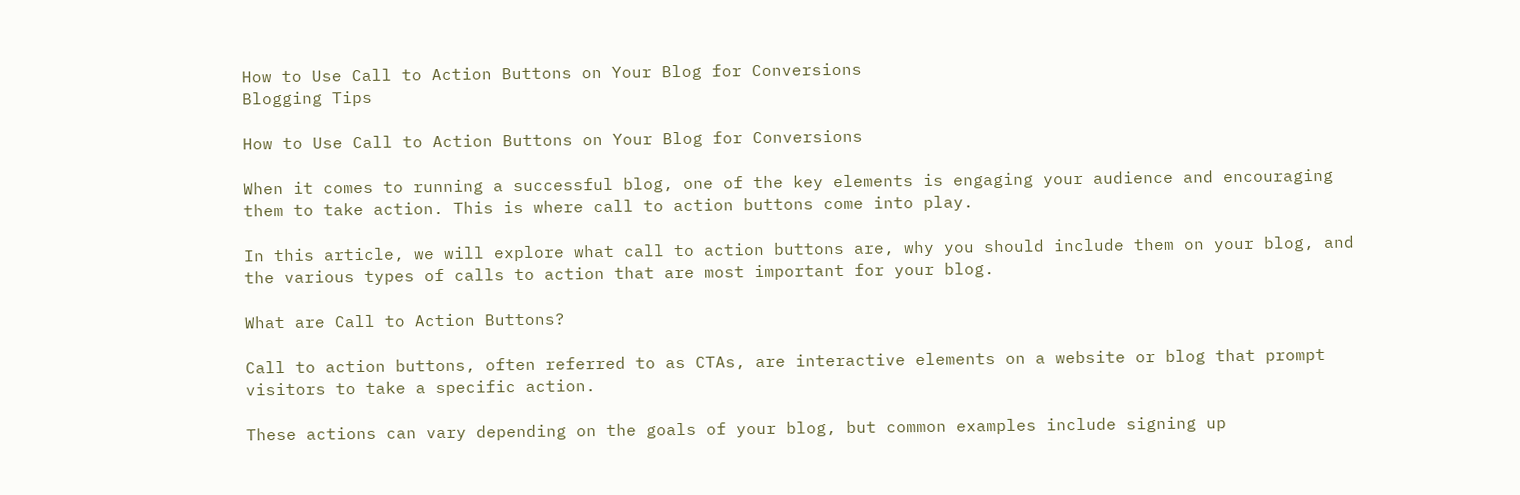How to Use Call to Action Buttons on Your Blog for Conversions
Blogging Tips

How to Use Call to Action Buttons on Your Blog for Conversions

When it comes to running a successful blog, one of the key elements is engaging your audience and encouraging them to take action. This is where call to action buttons come into play.

In this article, we will explore what call to action buttons are, why you should include them on your blog, and the various types of calls to action that are most important for your blog.

What are Call to Action Buttons?

Call to action buttons, often referred to as CTAs, are interactive elements on a website or blog that prompt visitors to take a specific action.

These actions can vary depending on the goals of your blog, but common examples include signing up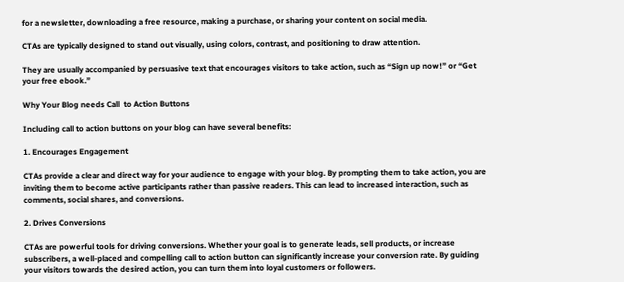for a newsletter, downloading a free resource, making a purchase, or sharing your content on social media.

CTAs are typically designed to stand out visually, using colors, contrast, and positioning to draw attention.

They are usually accompanied by persuasive text that encourages visitors to take action, such as “Sign up now!” or “Get your free ebook.”

Why Your Blog needs Call  to Action Buttons

Including call to action buttons on your blog can have several benefits:

1. Encourages Engagement

CTAs provide a clear and direct way for your audience to engage with your blog. By prompting them to take action, you are inviting them to become active participants rather than passive readers. This can lead to increased interaction, such as comments, social shares, and conversions.

2. Drives Conversions

CTAs are powerful tools for driving conversions. Whether your goal is to generate leads, sell products, or increase subscribers, a well-placed and compelling call to action button can significantly increase your conversion rate. By guiding your visitors towards the desired action, you can turn them into loyal customers or followers.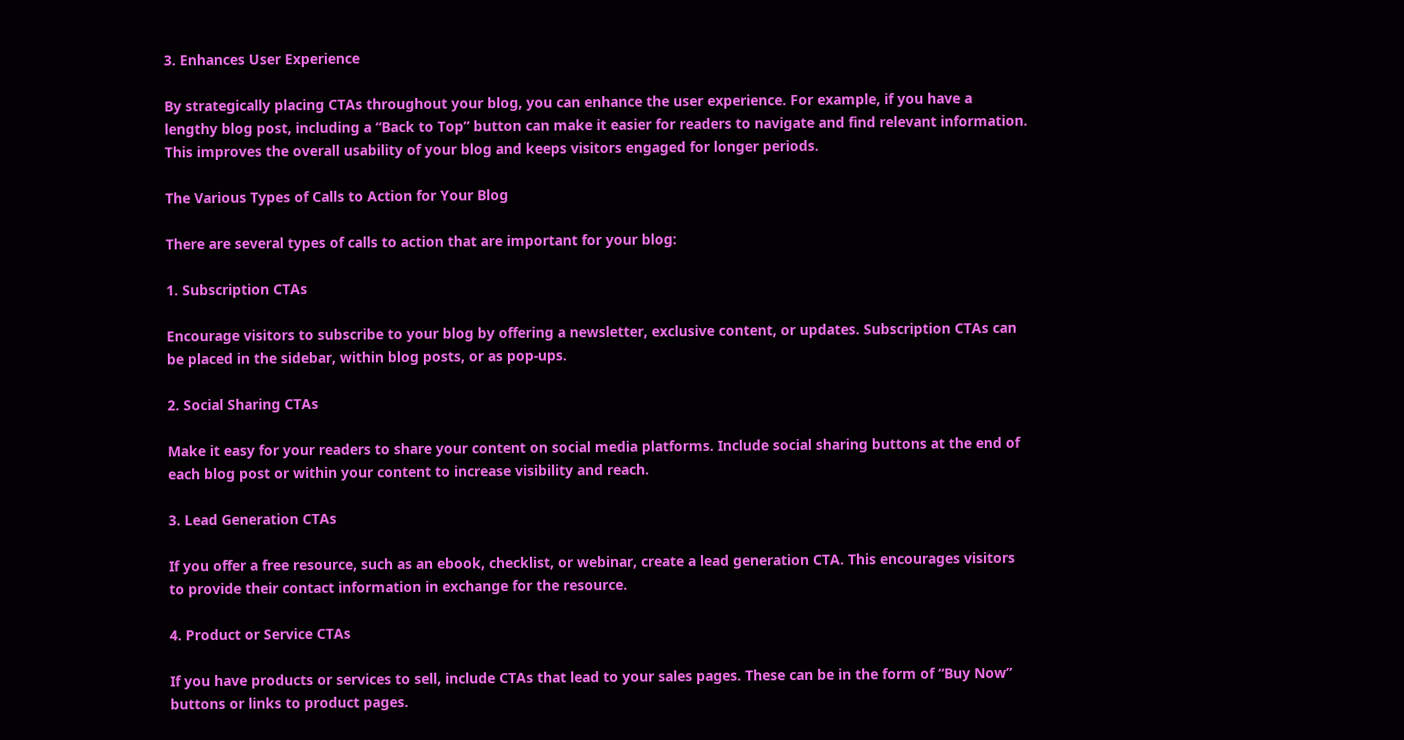3. Enhances User Experience

By strategically placing CTAs throughout your blog, you can enhance the user experience. For example, if you have a lengthy blog post, including a “Back to Top” button can make it easier for readers to navigate and find relevant information. This improves the overall usability of your blog and keeps visitors engaged for longer periods.

The Various Types of Calls to Action for Your Blog

There are several types of calls to action that are important for your blog:

1. Subscription CTAs

Encourage visitors to subscribe to your blog by offering a newsletter, exclusive content, or updates. Subscription CTAs can be placed in the sidebar, within blog posts, or as pop-ups.

2. Social Sharing CTAs

Make it easy for your readers to share your content on social media platforms. Include social sharing buttons at the end of each blog post or within your content to increase visibility and reach.

3. Lead Generation CTAs

If you offer a free resource, such as an ebook, checklist, or webinar, create a lead generation CTA. This encourages visitors to provide their contact information in exchange for the resource.

4. Product or Service CTAs

If you have products or services to sell, include CTAs that lead to your sales pages. These can be in the form of “Buy Now” buttons or links to product pages.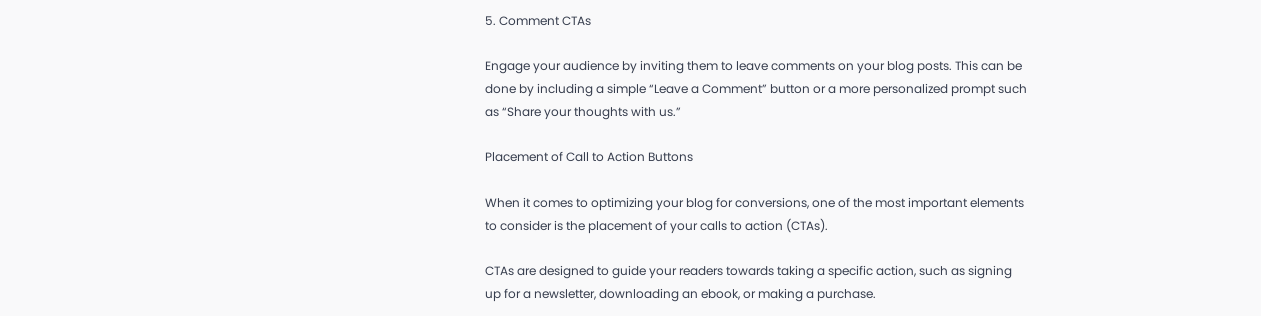5. Comment CTAs

Engage your audience by inviting them to leave comments on your blog posts. This can be done by including a simple “Leave a Comment” button or a more personalized prompt such as “Share your thoughts with us.”

Placement of Call to Action Buttons

When it comes to optimizing your blog for conversions, one of the most important elements to consider is the placement of your calls to action (CTAs).

CTAs are designed to guide your readers towards taking a specific action, such as signing up for a newsletter, downloading an ebook, or making a purchase.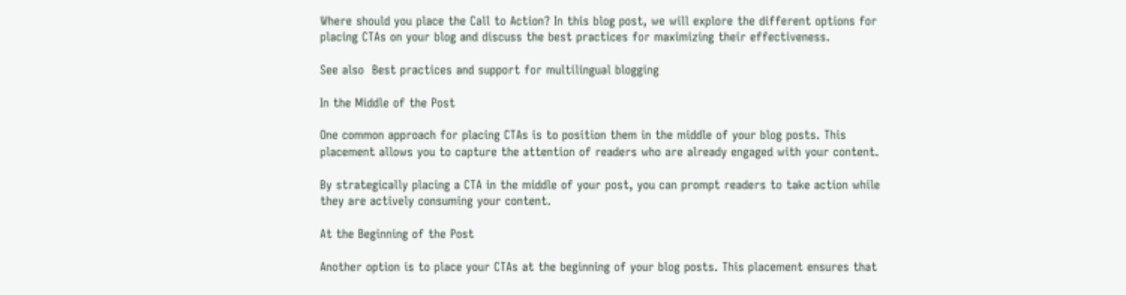Where should you place the Call to Action? In this blog post, we will explore the different options for placing CTAs on your blog and discuss the best practices for maximizing their effectiveness.

See also  Best practices and support for multilingual blogging

In the Middle of the Post

One common approach for placing CTAs is to position them in the middle of your blog posts. This placement allows you to capture the attention of readers who are already engaged with your content.

By strategically placing a CTA in the middle of your post, you can prompt readers to take action while they are actively consuming your content.

At the Beginning of the Post

Another option is to place your CTAs at the beginning of your blog posts. This placement ensures that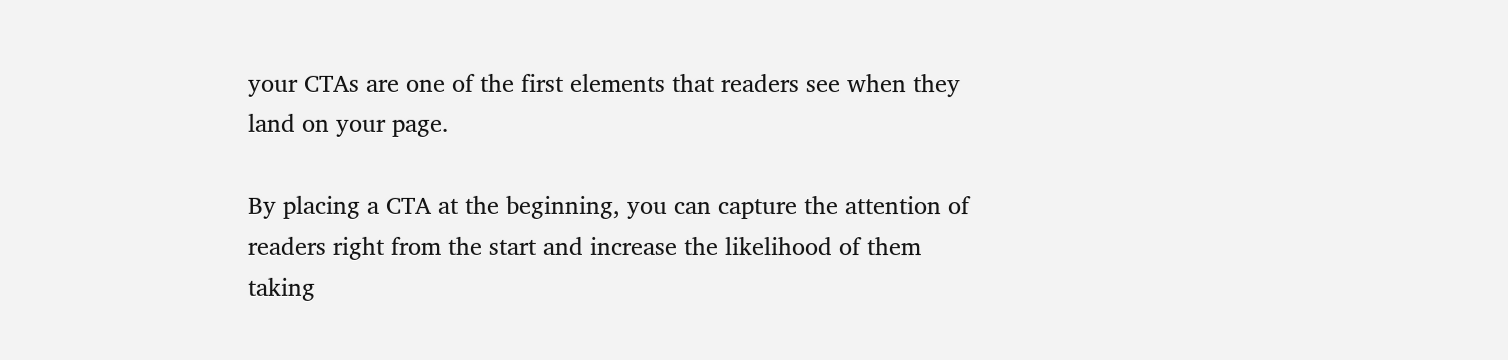your CTAs are one of the first elements that readers see when they land on your page.

By placing a CTA at the beginning, you can capture the attention of readers right from the start and increase the likelihood of them taking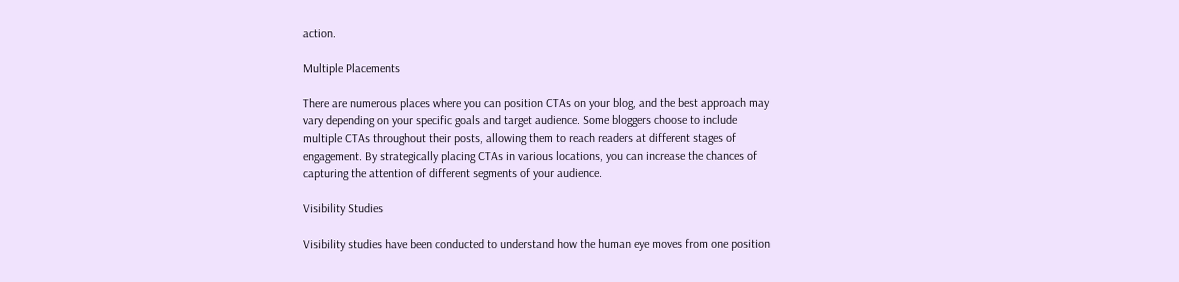action.

Multiple Placements

There are numerous places where you can position CTAs on your blog, and the best approach may vary depending on your specific goals and target audience. Some bloggers choose to include multiple CTAs throughout their posts, allowing them to reach readers at different stages of engagement. By strategically placing CTAs in various locations, you can increase the chances of capturing the attention of different segments of your audience.

Visibility Studies

Visibility studies have been conducted to understand how the human eye moves from one position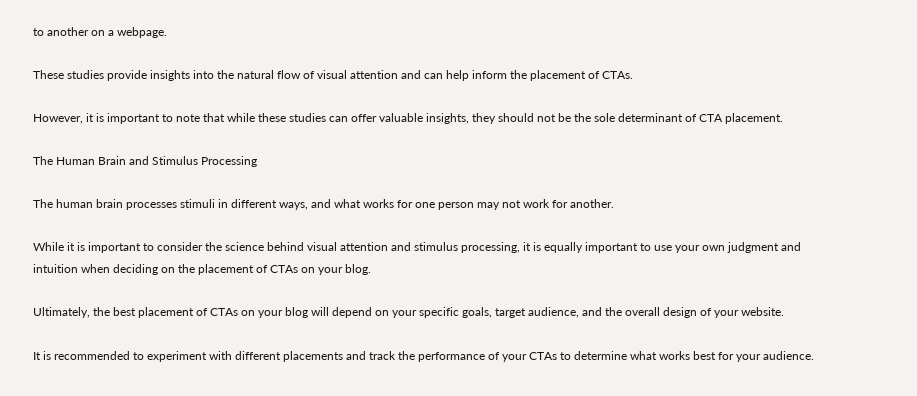to another on a webpage.

These studies provide insights into the natural flow of visual attention and can help inform the placement of CTAs.

However, it is important to note that while these studies can offer valuable insights, they should not be the sole determinant of CTA placement.

The Human Brain and Stimulus Processing

The human brain processes stimuli in different ways, and what works for one person may not work for another.

While it is important to consider the science behind visual attention and stimulus processing, it is equally important to use your own judgment and intuition when deciding on the placement of CTAs on your blog.

Ultimately, the best placement of CTAs on your blog will depend on your specific goals, target audience, and the overall design of your website.

It is recommended to experiment with different placements and track the performance of your CTAs to determine what works best for your audience.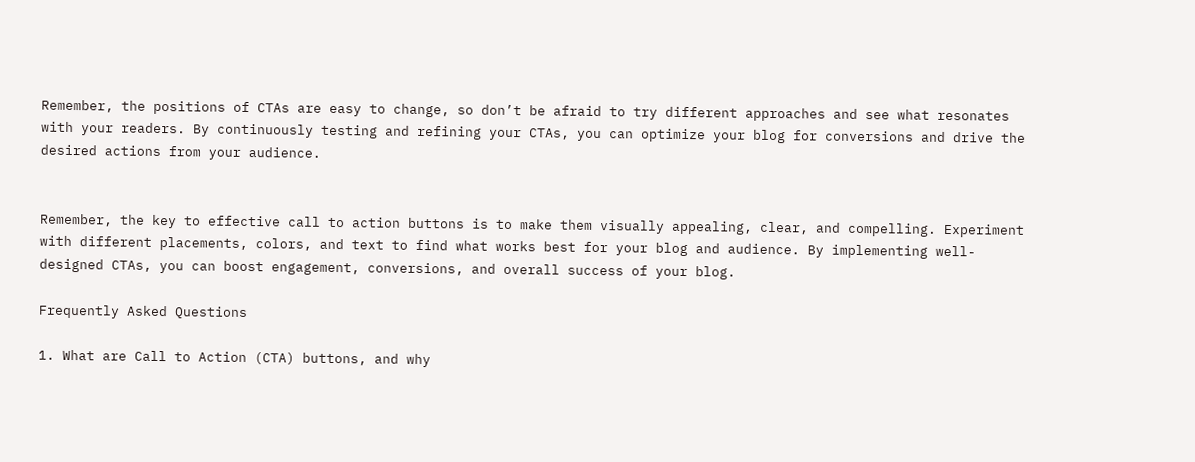Remember, the positions of CTAs are easy to change, so don’t be afraid to try different approaches and see what resonates with your readers. By continuously testing and refining your CTAs, you can optimize your blog for conversions and drive the desired actions from your audience.


Remember, the key to effective call to action buttons is to make them visually appealing, clear, and compelling. Experiment with different placements, colors, and text to find what works best for your blog and audience. By implementing well-designed CTAs, you can boost engagement, conversions, and overall success of your blog.

Frequently Asked Questions

1. What are Call to Action (CTA) buttons, and why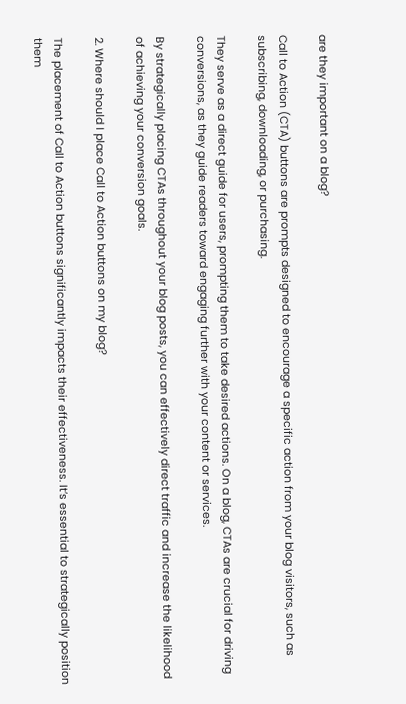are they important on a blog?

Call to Action (CTA) buttons are prompts designed to encourage a specific action from your blog visitors, such as subscribing, downloading, or purchasing.

They serve as a direct guide for users, prompting them to take desired actions. On a blog, CTAs are crucial for driving conversions, as they guide readers toward engaging further with your content or services.

By strategically placing CTAs throughout your blog posts, you can effectively direct traffic and increase the likelihood of achieving your conversion goals.

2. Where should I place Call to Action buttons on my blog?

The placement of Call to Action buttons significantly impacts their effectiveness. It’s essential to strategically position them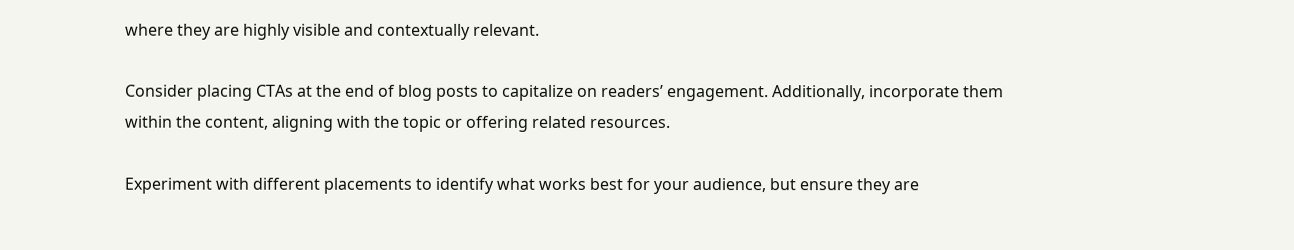where they are highly visible and contextually relevant.

Consider placing CTAs at the end of blog posts to capitalize on readers’ engagement. Additionally, incorporate them within the content, aligning with the topic or offering related resources.

Experiment with different placements to identify what works best for your audience, but ensure they are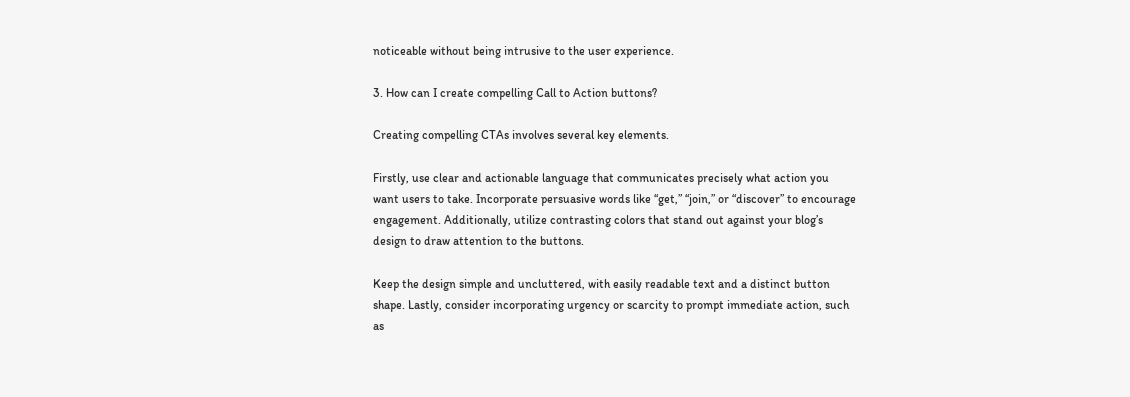noticeable without being intrusive to the user experience.

3. How can I create compelling Call to Action buttons?

Creating compelling CTAs involves several key elements.

Firstly, use clear and actionable language that communicates precisely what action you want users to take. Incorporate persuasive words like “get,” “join,” or “discover” to encourage engagement. Additionally, utilize contrasting colors that stand out against your blog’s design to draw attention to the buttons.

Keep the design simple and uncluttered, with easily readable text and a distinct button shape. Lastly, consider incorporating urgency or scarcity to prompt immediate action, such as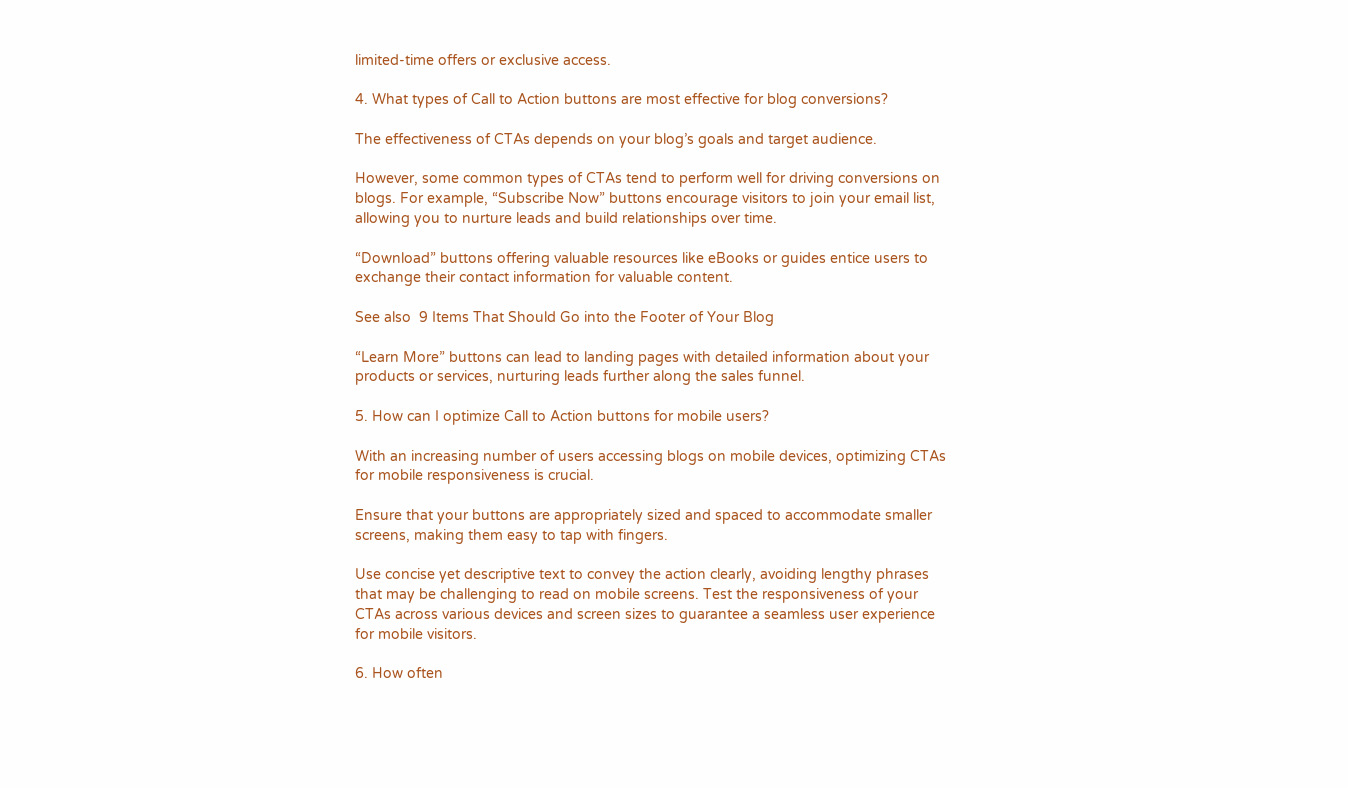limited-time offers or exclusive access.

4. What types of Call to Action buttons are most effective for blog conversions?

The effectiveness of CTAs depends on your blog’s goals and target audience.

However, some common types of CTAs tend to perform well for driving conversions on blogs. For example, “Subscribe Now” buttons encourage visitors to join your email list, allowing you to nurture leads and build relationships over time.

“Download” buttons offering valuable resources like eBooks or guides entice users to exchange their contact information for valuable content.

See also  9 Items That Should Go into the Footer of Your Blog

“Learn More” buttons can lead to landing pages with detailed information about your products or services, nurturing leads further along the sales funnel.

5. How can I optimize Call to Action buttons for mobile users?

With an increasing number of users accessing blogs on mobile devices, optimizing CTAs for mobile responsiveness is crucial.

Ensure that your buttons are appropriately sized and spaced to accommodate smaller screens, making them easy to tap with fingers.

Use concise yet descriptive text to convey the action clearly, avoiding lengthy phrases that may be challenging to read on mobile screens. Test the responsiveness of your CTAs across various devices and screen sizes to guarantee a seamless user experience for mobile visitors.

6. How often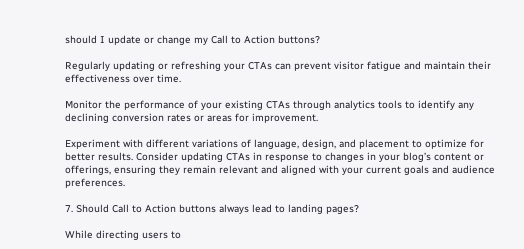should I update or change my Call to Action buttons?

Regularly updating or refreshing your CTAs can prevent visitor fatigue and maintain their effectiveness over time.

Monitor the performance of your existing CTAs through analytics tools to identify any declining conversion rates or areas for improvement.

Experiment with different variations of language, design, and placement to optimize for better results. Consider updating CTAs in response to changes in your blog’s content or offerings, ensuring they remain relevant and aligned with your current goals and audience preferences.

7. Should Call to Action buttons always lead to landing pages?

While directing users to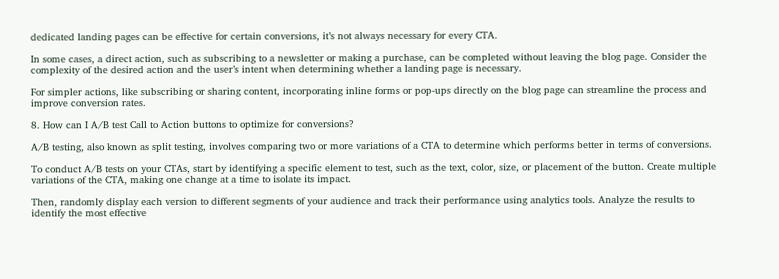dedicated landing pages can be effective for certain conversions, it’s not always necessary for every CTA.

In some cases, a direct action, such as subscribing to a newsletter or making a purchase, can be completed without leaving the blog page. Consider the complexity of the desired action and the user’s intent when determining whether a landing page is necessary.

For simpler actions, like subscribing or sharing content, incorporating inline forms or pop-ups directly on the blog page can streamline the process and improve conversion rates.

8. How can I A/B test Call to Action buttons to optimize for conversions?

A/B testing, also known as split testing, involves comparing two or more variations of a CTA to determine which performs better in terms of conversions.

To conduct A/B tests on your CTAs, start by identifying a specific element to test, such as the text, color, size, or placement of the button. Create multiple variations of the CTA, making one change at a time to isolate its impact.

Then, randomly display each version to different segments of your audience and track their performance using analytics tools. Analyze the results to identify the most effective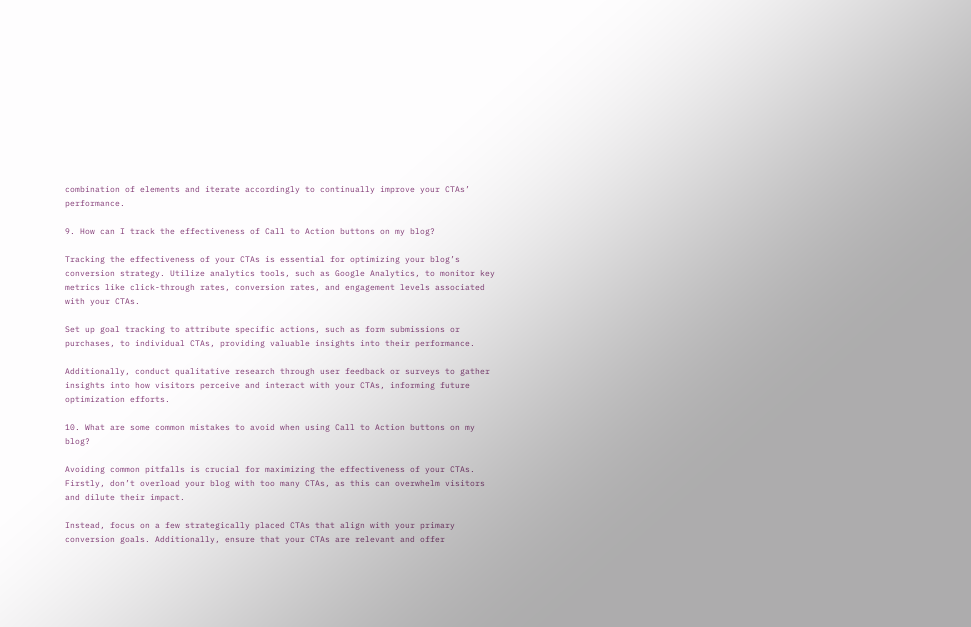combination of elements and iterate accordingly to continually improve your CTAs’ performance.

9. How can I track the effectiveness of Call to Action buttons on my blog?

Tracking the effectiveness of your CTAs is essential for optimizing your blog’s conversion strategy. Utilize analytics tools, such as Google Analytics, to monitor key metrics like click-through rates, conversion rates, and engagement levels associated with your CTAs.

Set up goal tracking to attribute specific actions, such as form submissions or purchases, to individual CTAs, providing valuable insights into their performance.

Additionally, conduct qualitative research through user feedback or surveys to gather insights into how visitors perceive and interact with your CTAs, informing future optimization efforts.

10. What are some common mistakes to avoid when using Call to Action buttons on my blog?

Avoiding common pitfalls is crucial for maximizing the effectiveness of your CTAs. Firstly, don’t overload your blog with too many CTAs, as this can overwhelm visitors and dilute their impact.

Instead, focus on a few strategically placed CTAs that align with your primary conversion goals. Additionally, ensure that your CTAs are relevant and offer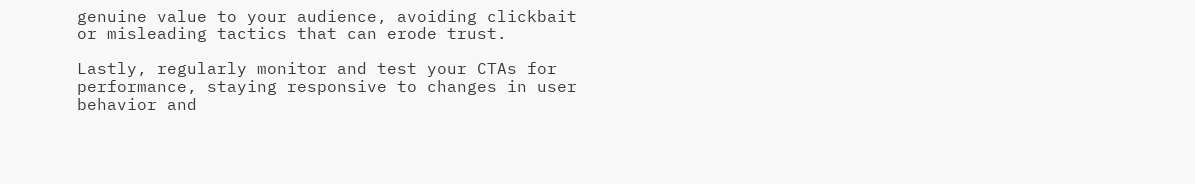genuine value to your audience, avoiding clickbait or misleading tactics that can erode trust.

Lastly, regularly monitor and test your CTAs for performance, staying responsive to changes in user behavior and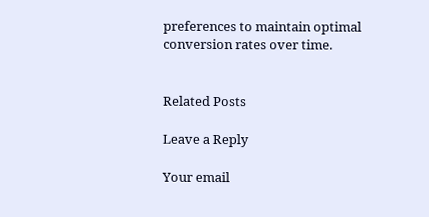preferences to maintain optimal conversion rates over time.


Related Posts

Leave a Reply

Your email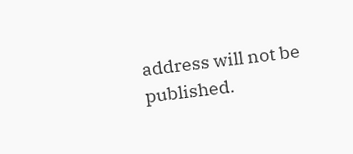address will not be published.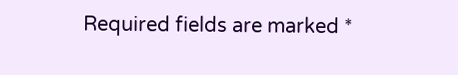Required fields are marked *